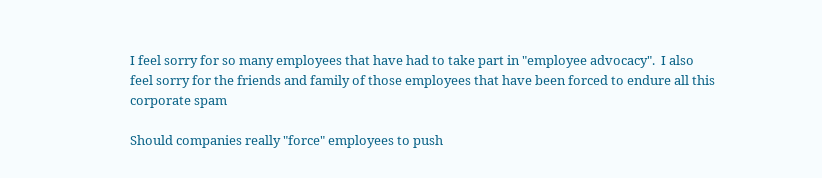I feel sorry for so many employees that have had to take part in "employee advocacy".  I also feel sorry for the friends and family of those employees that have been forced to endure all this corporate spam

Should companies really "force" employees to push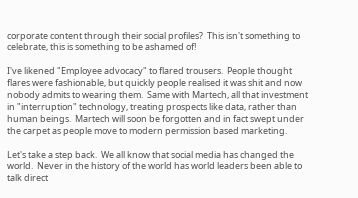corporate content through their social profiles?  This isn't something to celebrate, this is something to be ashamed of!

I've likened "Employee advocacy" to flared trousers.  People thought flares were fashionable, but quickly people realised it was shit and now nobody admits to wearing them.  Same with Martech, all that investment in "interruption" technology, treating prospects like data, rather than human beings.  Martech will soon be forgotten and in fact swept under the carpet as people move to modern permission based marketing.

Let's take a step back.  We all know that social media has changed the world.  Never in the history of the world has world leaders been able to talk direct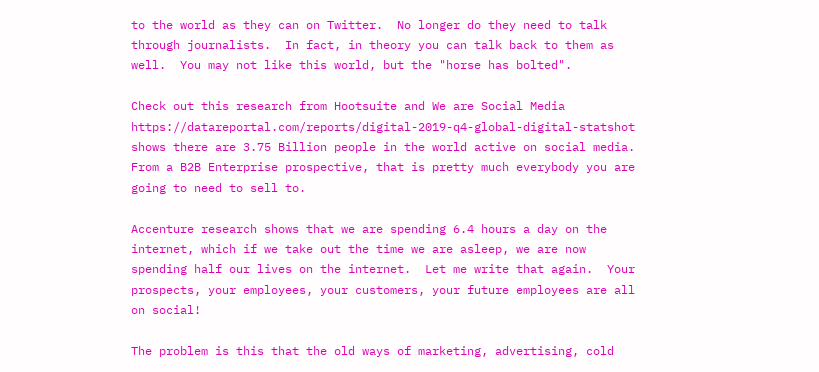to the world as they can on Twitter.  No longer do they need to talk through journalists.  In fact, in theory you can talk back to them as well.  You may not like this world, but the "horse has bolted".

Check out this research from Hootsuite and We are Social Media https://datareportal.com/reports/digital-2019-q4-global-digital-statshot shows there are 3.75 Billion people in the world active on social media. From a B2B Enterprise prospective, that is pretty much everybody you are going to need to sell to.

Accenture research shows that we are spending 6.4 hours a day on the internet, which if we take out the time we are asleep, we are now spending half our lives on the internet.  Let me write that again.  Your prospects, your employees, your customers, your future employees are all on social!

The problem is this that the old ways of marketing, advertising, cold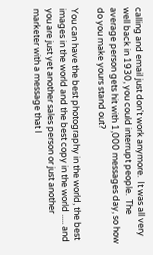calling and email just don't work anymore.  It was all very well back in 1930, you could interrupt people.  The average person gets hit with 1,000 messages day, so how do you make yours stand out?

You can have the best photography in the world, the best images in the world and the best copy in the world ..... and you are just yet another sales person or just another marketer with a message that I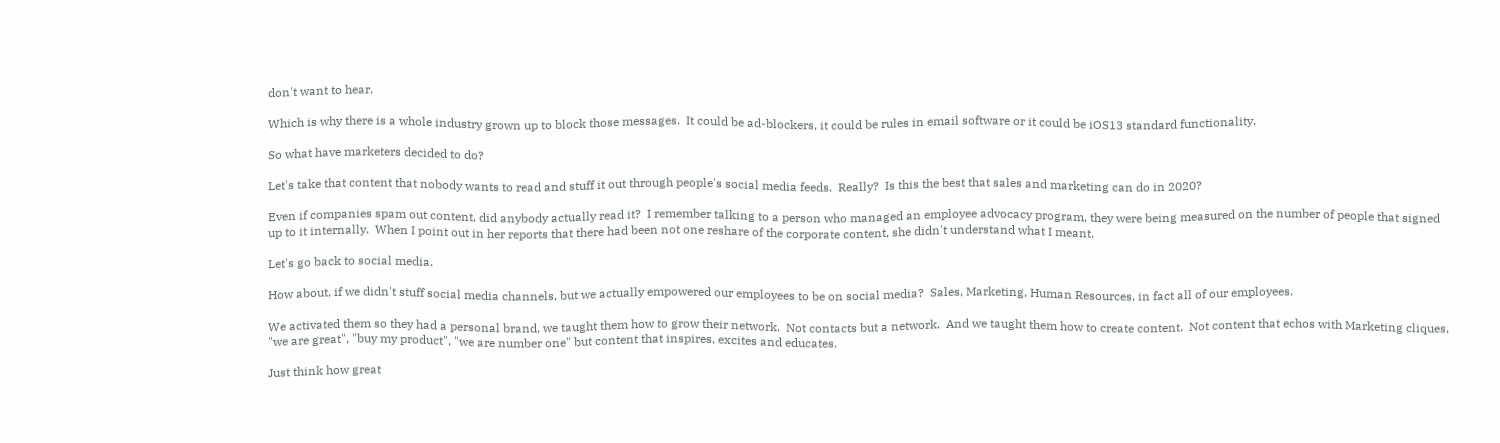don't want to hear.

Which is why there is a whole industry grown up to block those messages.  It could be ad-blockers, it could be rules in email software or it could be iOS13 standard functionality.

So what have marketers decided to do?

Let's take that content that nobody wants to read and stuff it out through people's social media feeds.  Really?  Is this the best that sales and marketing can do in 2020?

Even if companies spam out content, did anybody actually read it?  I remember talking to a person who managed an employee advocacy program, they were being measured on the number of people that signed up to it internally.  When I point out in her reports that there had been not one reshare of the corporate content, she didn't understand what I meant.

Let's go back to social media.

How about, if we didn't stuff social media channels, but we actually empowered our employees to be on social media?  Sales, Marketing, Human Resources, in fact all of our employees.

We activated them so they had a personal brand, we taught them how to grow their network.  Not contacts but a network.  And we taught them how to create content.  Not content that echos with Marketing cliques, "we are great", "buy my product", "we are number one" but content that inspires, excites and educates.

Just think how great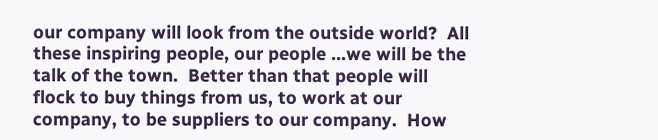our company will look from the outside world?  All these inspiring people, our people ...we will be the talk of the town.  Better than that people will flock to buy things from us, to work at our company, to be suppliers to our company.  How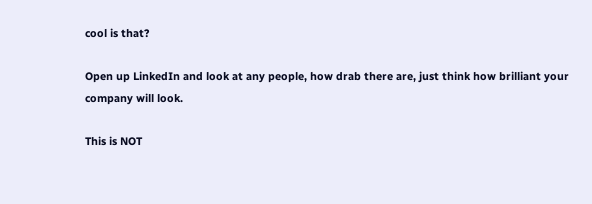cool is that?

Open up LinkedIn and look at any people, how drab there are, just think how brilliant your company will look.

This is NOT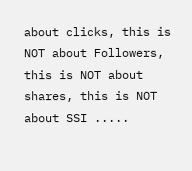about clicks, this is NOT about Followers, this is NOT about shares, this is NOT about SSI .....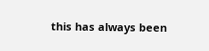this has always been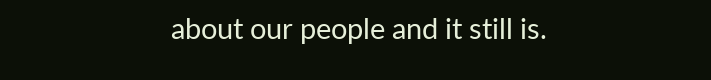about our people and it still is.